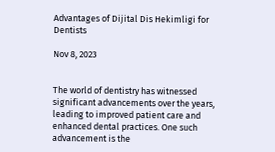Advantages of Dijital Dis Hekimligi for Dentists

Nov 8, 2023


The world of dentistry has witnessed significant advancements over the years, leading to improved patient care and enhanced dental practices. One such advancement is the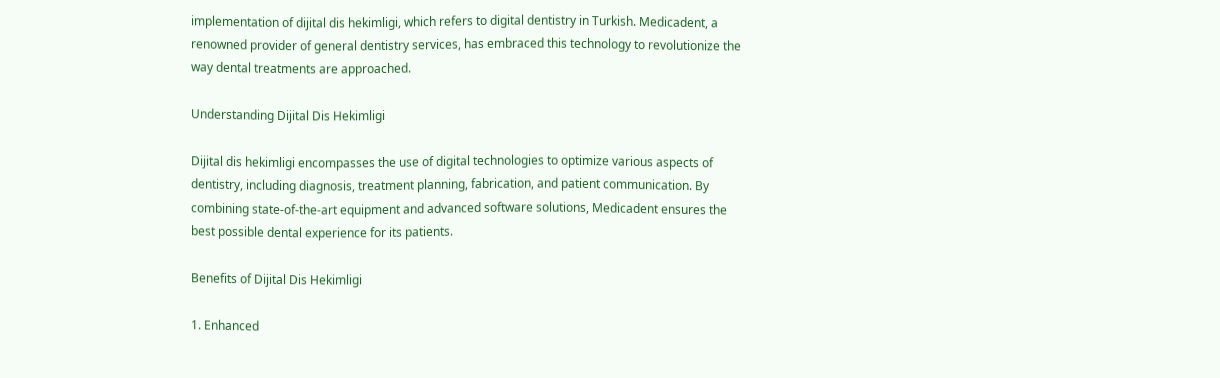implementation of dijital dis hekimligi, which refers to digital dentistry in Turkish. Medicadent, a renowned provider of general dentistry services, has embraced this technology to revolutionize the way dental treatments are approached.

Understanding Dijital Dis Hekimligi

Dijital dis hekimligi encompasses the use of digital technologies to optimize various aspects of dentistry, including diagnosis, treatment planning, fabrication, and patient communication. By combining state-of-the-art equipment and advanced software solutions, Medicadent ensures the best possible dental experience for its patients.

Benefits of Dijital Dis Hekimligi

1. Enhanced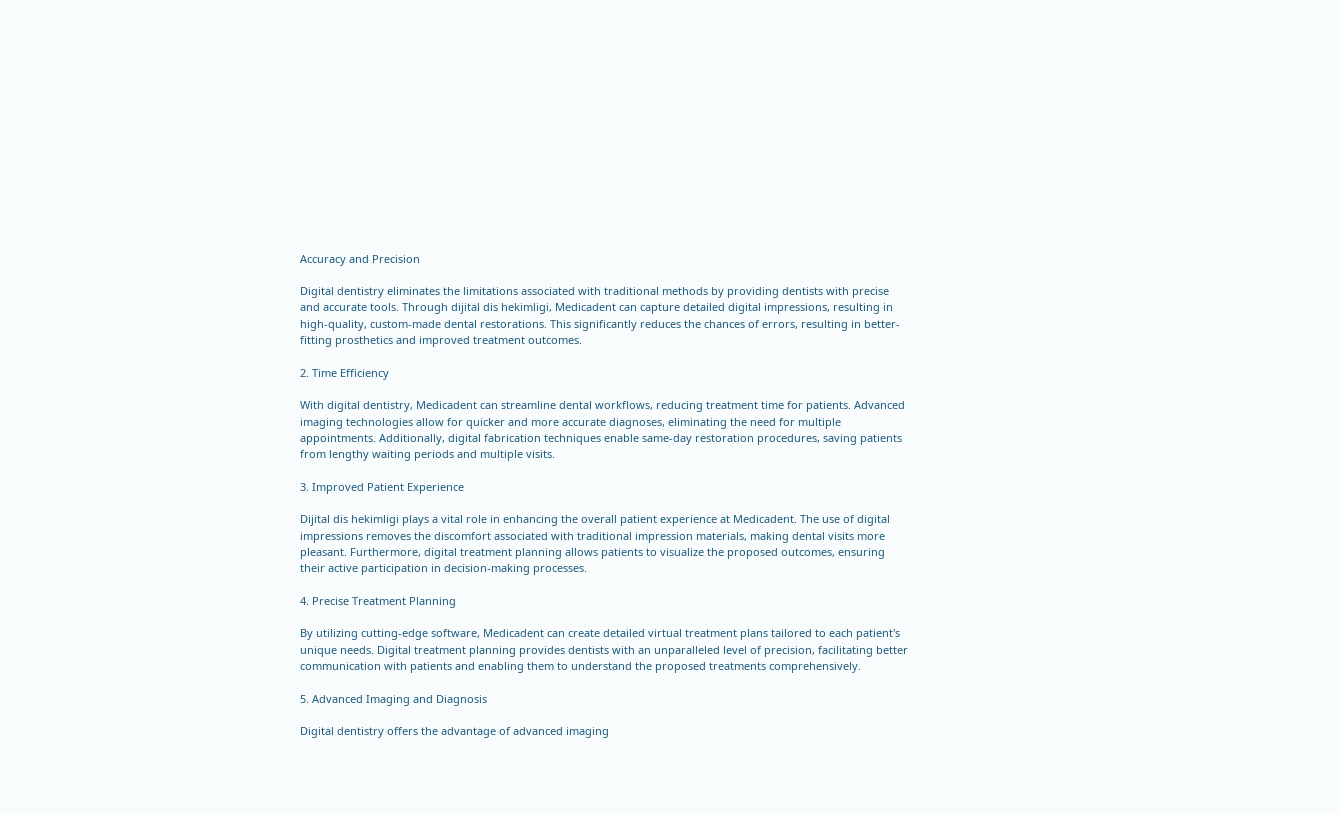Accuracy and Precision

Digital dentistry eliminates the limitations associated with traditional methods by providing dentists with precise and accurate tools. Through dijital dis hekimligi, Medicadent can capture detailed digital impressions, resulting in high-quality, custom-made dental restorations. This significantly reduces the chances of errors, resulting in better-fitting prosthetics and improved treatment outcomes.

2. Time Efficiency

With digital dentistry, Medicadent can streamline dental workflows, reducing treatment time for patients. Advanced imaging technologies allow for quicker and more accurate diagnoses, eliminating the need for multiple appointments. Additionally, digital fabrication techniques enable same-day restoration procedures, saving patients from lengthy waiting periods and multiple visits.

3. Improved Patient Experience

Dijital dis hekimligi plays a vital role in enhancing the overall patient experience at Medicadent. The use of digital impressions removes the discomfort associated with traditional impression materials, making dental visits more pleasant. Furthermore, digital treatment planning allows patients to visualize the proposed outcomes, ensuring their active participation in decision-making processes.

4. Precise Treatment Planning

By utilizing cutting-edge software, Medicadent can create detailed virtual treatment plans tailored to each patient's unique needs. Digital treatment planning provides dentists with an unparalleled level of precision, facilitating better communication with patients and enabling them to understand the proposed treatments comprehensively.

5. Advanced Imaging and Diagnosis

Digital dentistry offers the advantage of advanced imaging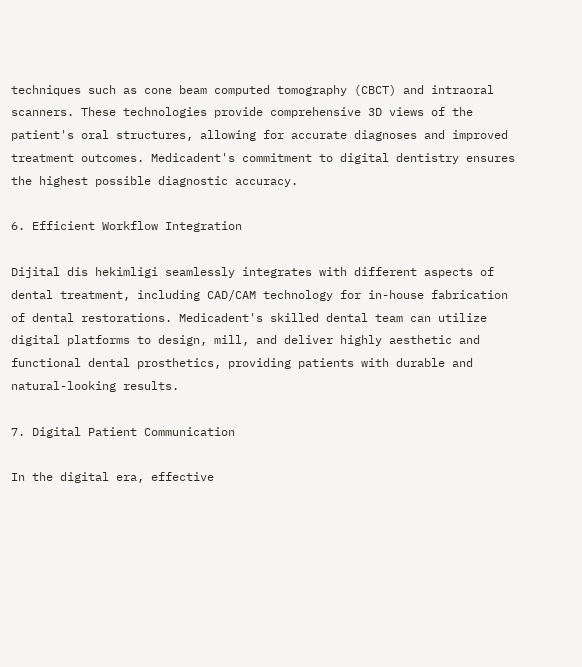techniques such as cone beam computed tomography (CBCT) and intraoral scanners. These technologies provide comprehensive 3D views of the patient's oral structures, allowing for accurate diagnoses and improved treatment outcomes. Medicadent's commitment to digital dentistry ensures the highest possible diagnostic accuracy.

6. Efficient Workflow Integration

Dijital dis hekimligi seamlessly integrates with different aspects of dental treatment, including CAD/CAM technology for in-house fabrication of dental restorations. Medicadent's skilled dental team can utilize digital platforms to design, mill, and deliver highly aesthetic and functional dental prosthetics, providing patients with durable and natural-looking results.

7. Digital Patient Communication

In the digital era, effective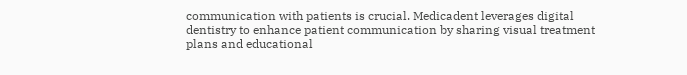communication with patients is crucial. Medicadent leverages digital dentistry to enhance patient communication by sharing visual treatment plans and educational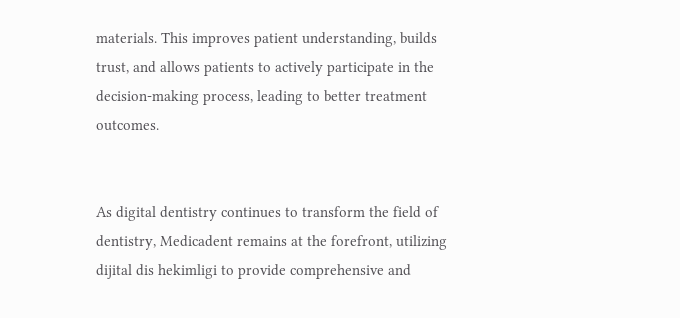materials. This improves patient understanding, builds trust, and allows patients to actively participate in the decision-making process, leading to better treatment outcomes.


As digital dentistry continues to transform the field of dentistry, Medicadent remains at the forefront, utilizing dijital dis hekimligi to provide comprehensive and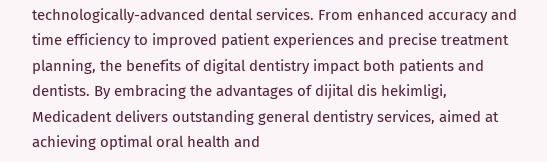technologically-advanced dental services. From enhanced accuracy and time efficiency to improved patient experiences and precise treatment planning, the benefits of digital dentistry impact both patients and dentists. By embracing the advantages of dijital dis hekimligi, Medicadent delivers outstanding general dentistry services, aimed at achieving optimal oral health and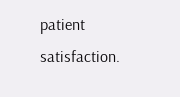patient satisfaction.